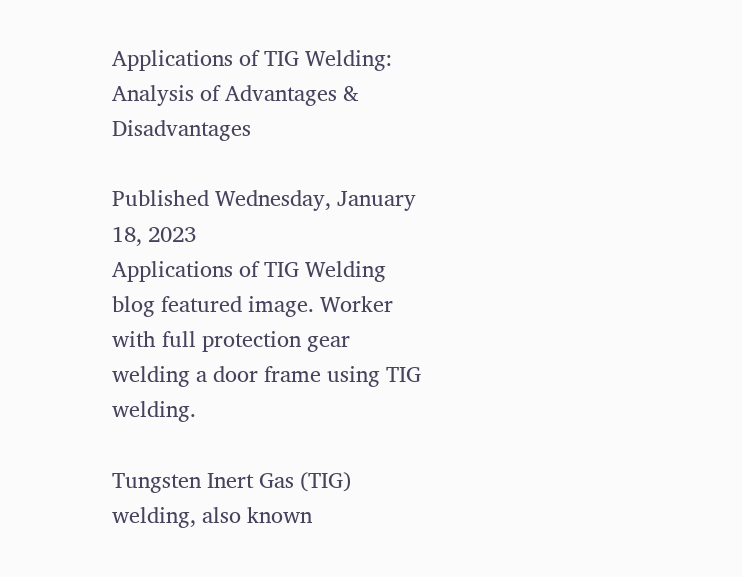Applications of TIG Welding: Analysis of Advantages & Disadvantages

Published Wednesday, January 18, 2023
Applications of TIG Welding blog featured image. Worker with full protection gear welding a door frame using TIG welding.

Tungsten Inert Gas (TIG) welding, also known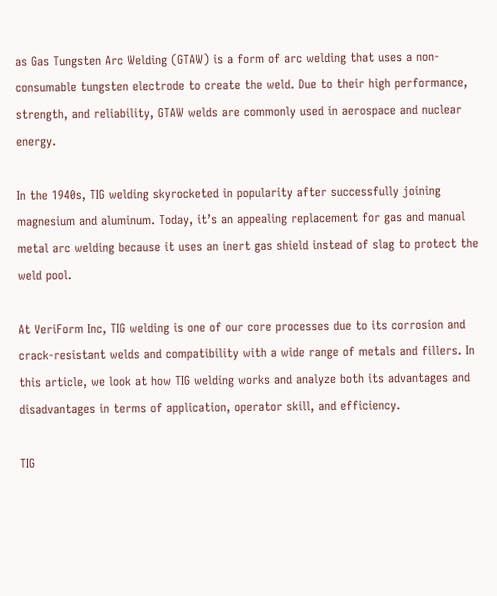as Gas Tungsten Arc Welding (GTAW) is a form of arc welding that uses a non-consumable tungsten electrode to create the weld. Due to their high performance, strength, and reliability, GTAW welds are commonly used in aerospace and nuclear energy.

In the 1940s, TIG welding skyrocketed in popularity after successfully joining magnesium and aluminum. Today, it’s an appealing replacement for gas and manual metal arc welding because it uses an inert gas shield instead of slag to protect the weld pool.

At VeriForm Inc, TIG welding is one of our core processes due to its corrosion and crack-resistant welds and compatibility with a wide range of metals and fillers. In this article, we look at how TIG welding works and analyze both its advantages and disadvantages in terms of application, operator skill, and efficiency.

TIG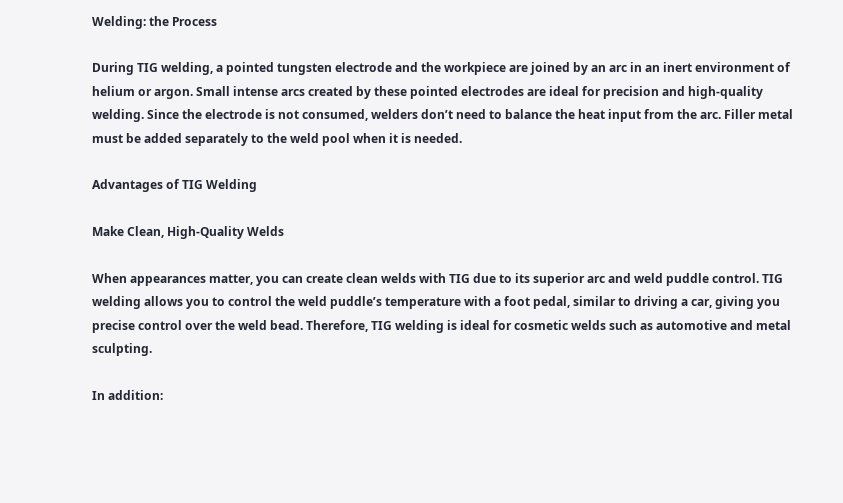Welding: the Process

During TIG welding, a pointed tungsten electrode and the workpiece are joined by an arc in an inert environment of helium or argon. Small intense arcs created by these pointed electrodes are ideal for precision and high-quality welding. Since the electrode is not consumed, welders don’t need to balance the heat input from the arc. Filler metal must be added separately to the weld pool when it is needed.

Advantages of TIG Welding

Make Clean, High-Quality Welds

When appearances matter, you can create clean welds with TIG due to its superior arc and weld puddle control. TIG welding allows you to control the weld puddle’s temperature with a foot pedal, similar to driving a car, giving you precise control over the weld bead. Therefore, TIG welding is ideal for cosmetic welds such as automotive and metal sculpting.

In addition: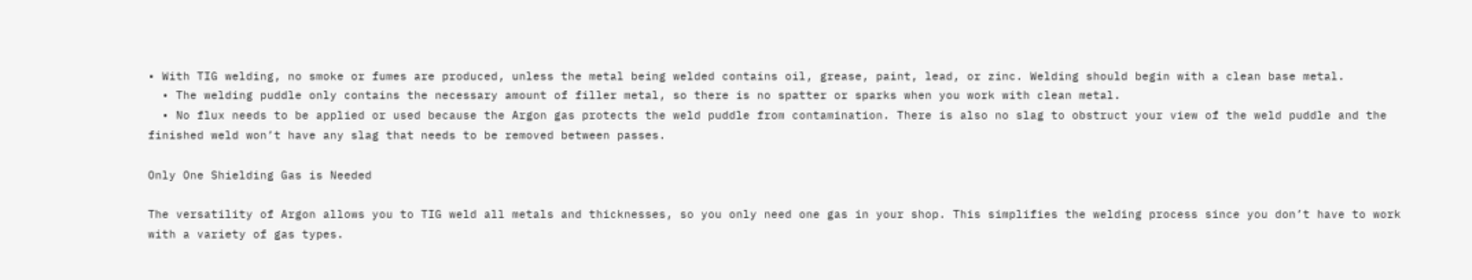• With TIG welding, no smoke or fumes are produced, unless the metal being welded contains oil, grease, paint, lead, or zinc. Welding should begin with a clean base metal.
  • The welding puddle only contains the necessary amount of filler metal, so there is no spatter or sparks when you work with clean metal.
  • No flux needs to be applied or used because the Argon gas protects the weld puddle from contamination. There is also no slag to obstruct your view of the weld puddle and the finished weld won’t have any slag that needs to be removed between passes.

Only One Shielding Gas is Needed

The versatility of Argon allows you to TIG weld all metals and thicknesses, so you only need one gas in your shop. This simplifies the welding process since you don’t have to work with a variety of gas types.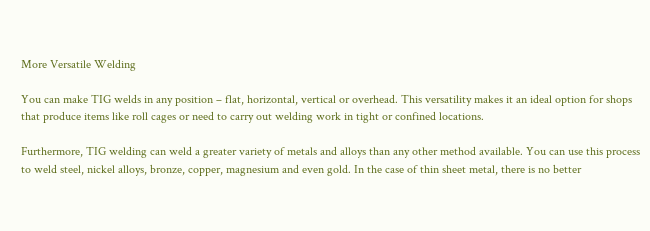More Versatile Welding

You can make TIG welds in any position – flat, horizontal, vertical or overhead. This versatility makes it an ideal option for shops that produce items like roll cages or need to carry out welding work in tight or confined locations.

Furthermore, TIG welding can weld a greater variety of metals and alloys than any other method available. You can use this process to weld steel, nickel alloys, bronze, copper, magnesium and even gold. In the case of thin sheet metal, there is no better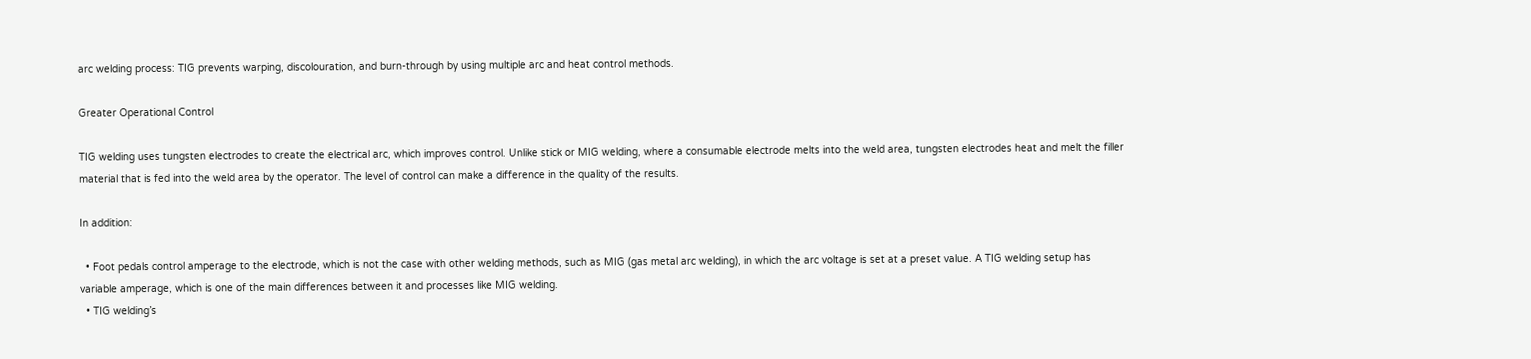arc welding process: TIG prevents warping, discolouration, and burn-through by using multiple arc and heat control methods.

Greater Operational Control

TIG welding uses tungsten electrodes to create the electrical arc, which improves control. Unlike stick or MIG welding, where a consumable electrode melts into the weld area, tungsten electrodes heat and melt the filler material that is fed into the weld area by the operator. The level of control can make a difference in the quality of the results.

In addition:

  • Foot pedals control amperage to the electrode, which is not the case with other welding methods, such as MIG (gas metal arc welding), in which the arc voltage is set at a preset value. A TIG welding setup has variable amperage, which is one of the main differences between it and processes like MIG welding.
  • TIG welding’s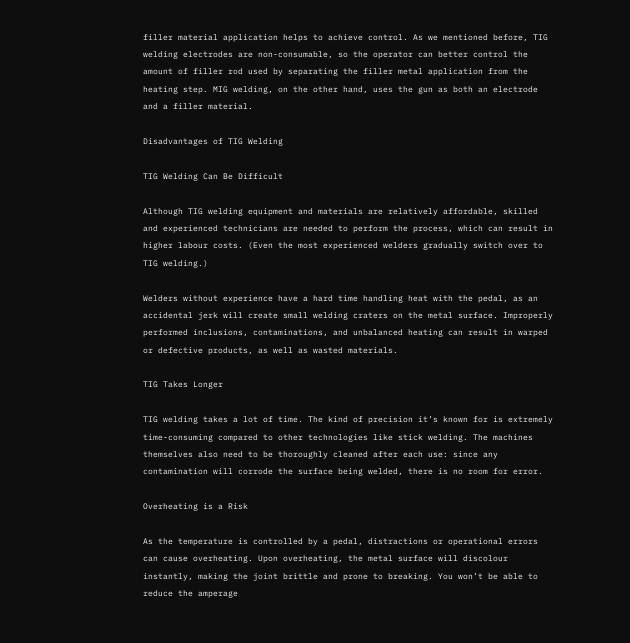filler material application helps to achieve control. As we mentioned before, TIG welding electrodes are non-consumable, so the operator can better control the amount of filler rod used by separating the filler metal application from the heating step. MIG welding, on the other hand, uses the gun as both an electrode and a filler material.

Disadvantages of TIG Welding

TIG Welding Can Be Difficult

Although TIG welding equipment and materials are relatively affordable, skilled and experienced technicians are needed to perform the process, which can result in higher labour costs. (Even the most experienced welders gradually switch over to TIG welding.)

Welders without experience have a hard time handling heat with the pedal, as an accidental jerk will create small welding craters on the metal surface. Improperly performed inclusions, contaminations, and unbalanced heating can result in warped or defective products, as well as wasted materials.

TIG Takes Longer

TIG welding takes a lot of time. The kind of precision it’s known for is extremely time-consuming compared to other technologies like stick welding. The machines themselves also need to be thoroughly cleaned after each use: since any contamination will corrode the surface being welded, there is no room for error.

Overheating is a Risk

As the temperature is controlled by a pedal, distractions or operational errors can cause overheating. Upon overheating, the metal surface will discolour instantly, making the joint brittle and prone to breaking. You won’t be able to reduce the amperage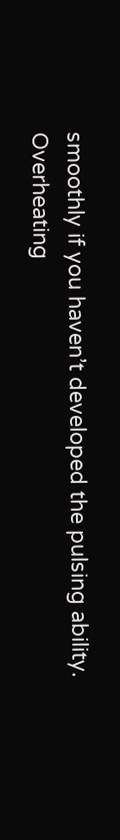smoothly if you haven’t developed the pulsing ability. Overheating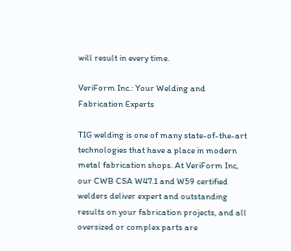will result in every time.

VeriForm Inc.: Your Welding and Fabrication Experts

TIG welding is one of many state-of-the-art technologies that have a place in modern metal fabrication shops. At VeriForm Inc, our CWB CSA W47.1 and W59 certified welders deliver expert and outstanding results on your fabrication projects, and all oversized or complex parts are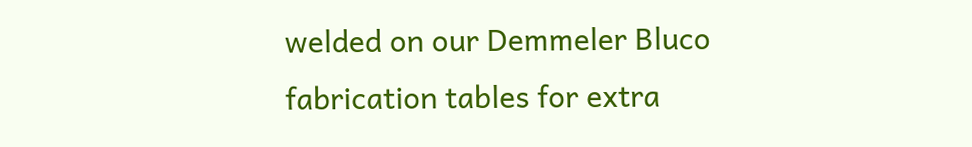welded on our Demmeler Bluco fabrication tables for extra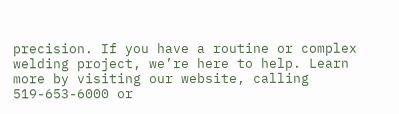precision. If you have a routine or complex welding project, we’re here to help. Learn more by visiting our website, calling 519-653-6000 or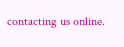contacting us online.